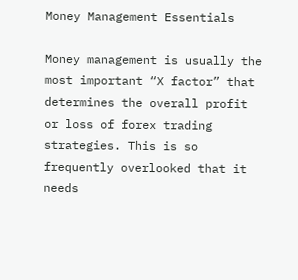Money Management Essentials

Money management is usually the most important “X factor” that determines the overall profit or loss of forex trading strategies. This is so frequently overlooked that it needs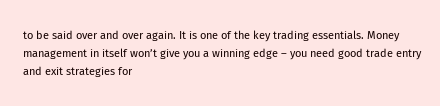to be said over and over again. It is one of the key trading essentials. Money management in itself won’t give you a winning edge – you need good trade entry and exit strategies for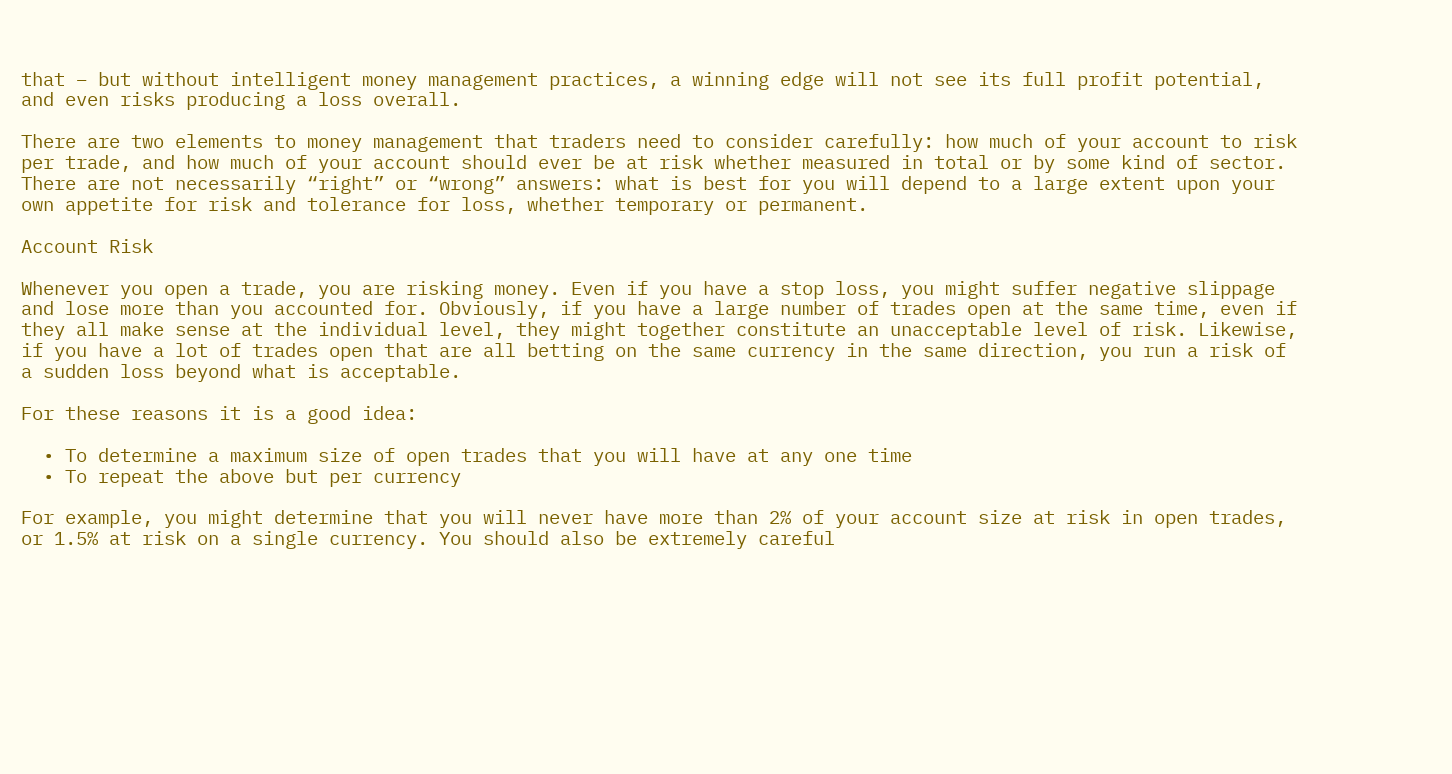that – but without intelligent money management practices, a winning edge will not see its full profit potential, and even risks producing a loss overall.

There are two elements to money management that traders need to consider carefully: how much of your account to risk per trade, and how much of your account should ever be at risk whether measured in total or by some kind of sector. There are not necessarily “right” or “wrong” answers: what is best for you will depend to a large extent upon your own appetite for risk and tolerance for loss, whether temporary or permanent.

Account Risk

Whenever you open a trade, you are risking money. Even if you have a stop loss, you might suffer negative slippage and lose more than you accounted for. Obviously, if you have a large number of trades open at the same time, even if they all make sense at the individual level, they might together constitute an unacceptable level of risk. Likewise, if you have a lot of trades open that are all betting on the same currency in the same direction, you run a risk of a sudden loss beyond what is acceptable.

For these reasons it is a good idea:

  • To determine a maximum size of open trades that you will have at any one time
  • To repeat the above but per currency

For example, you might determine that you will never have more than 2% of your account size at risk in open trades, or 1.5% at risk on a single currency. You should also be extremely careful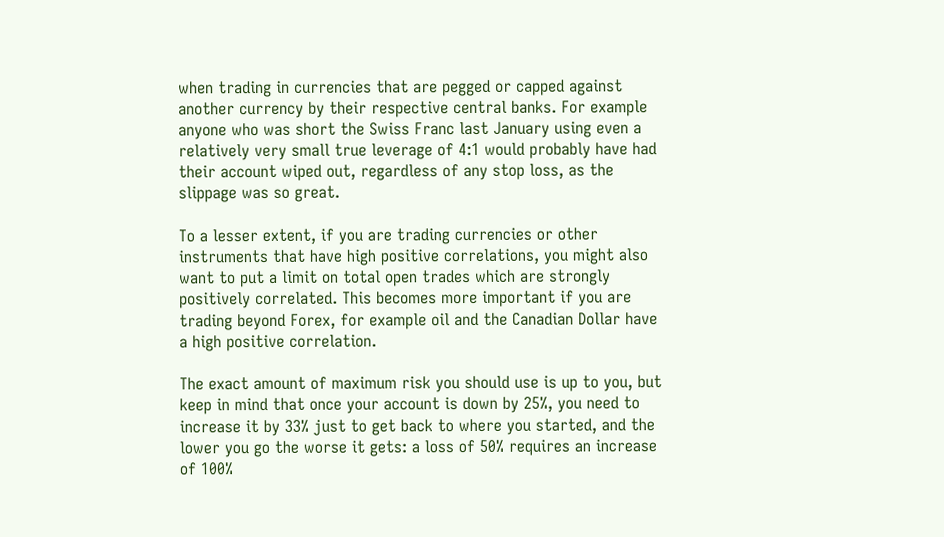when trading in currencies that are pegged or capped against another currency by their respective central banks. For example anyone who was short the Swiss Franc last January using even a relatively very small true leverage of 4:1 would probably have had their account wiped out, regardless of any stop loss, as the slippage was so great.

To a lesser extent, if you are trading currencies or other instruments that have high positive correlations, you might also want to put a limit on total open trades which are strongly positively correlated. This becomes more important if you are trading beyond Forex, for example oil and the Canadian Dollar have a high positive correlation.

The exact amount of maximum risk you should use is up to you, but keep in mind that once your account is down by 25%, you need to increase it by 33% just to get back to where you started, and the lower you go the worse it gets: a loss of 50% requires an increase of 100%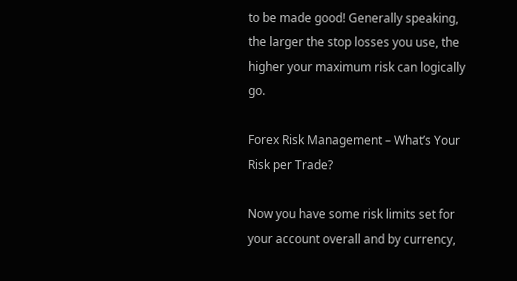to be made good! Generally speaking, the larger the stop losses you use, the higher your maximum risk can logically go.

Forex Risk Management – What’s Your Risk per Trade?

Now you have some risk limits set for your account overall and by currency,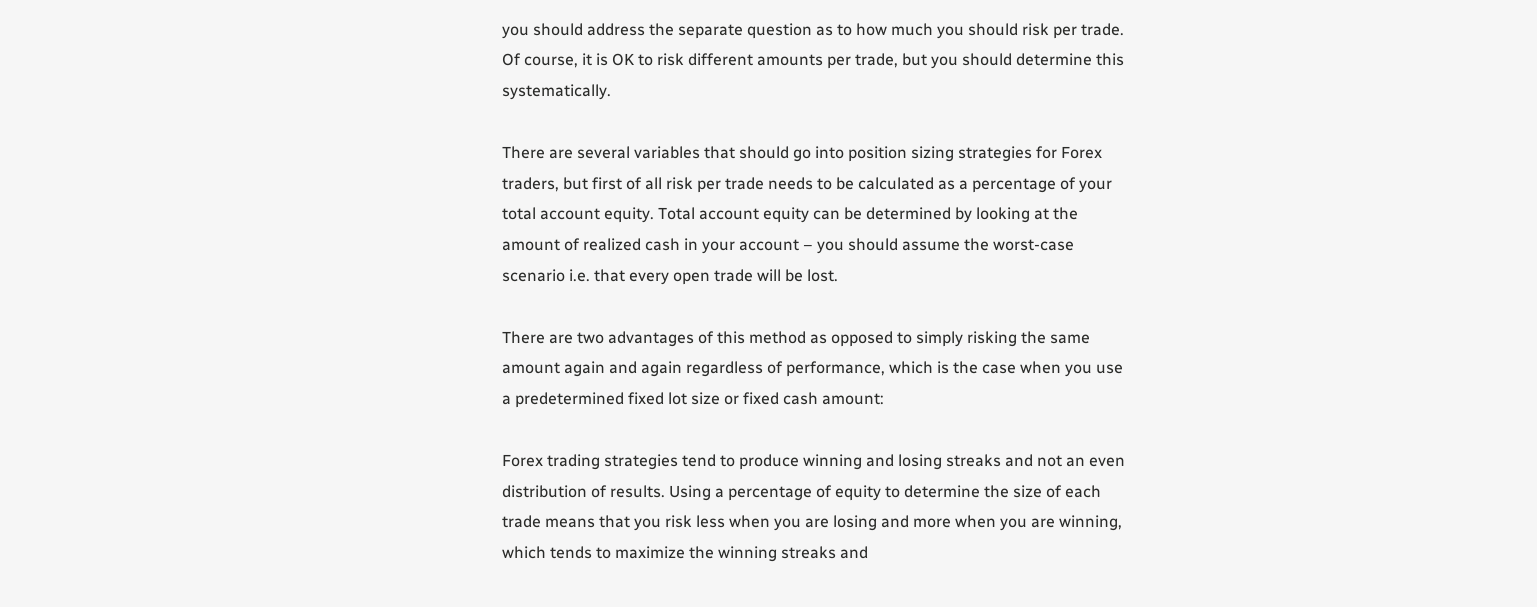you should address the separate question as to how much you should risk per trade. Of course, it is OK to risk different amounts per trade, but you should determine this systematically.

There are several variables that should go into position sizing strategies for Forex traders, but first of all risk per trade needs to be calculated as a percentage of your total account equity. Total account equity can be determined by looking at the amount of realized cash in your account – you should assume the worst-case scenario i.e. that every open trade will be lost.

There are two advantages of this method as opposed to simply risking the same amount again and again regardless of performance, which is the case when you use a predetermined fixed lot size or fixed cash amount:

Forex trading strategies tend to produce winning and losing streaks and not an even distribution of results. Using a percentage of equity to determine the size of each trade means that you risk less when you are losing and more when you are winning, which tends to maximize the winning streaks and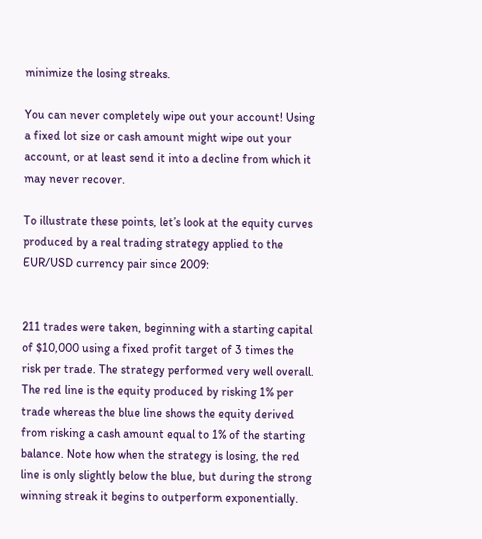minimize the losing streaks.

You can never completely wipe out your account! Using a fixed lot size or cash amount might wipe out your account, or at least send it into a decline from which it may never recover.

To illustrate these points, let’s look at the equity curves produced by a real trading strategy applied to the EUR/USD currency pair since 2009:


211 trades were taken, beginning with a starting capital of $10,000 using a fixed profit target of 3 times the risk per trade. The strategy performed very well overall. The red line is the equity produced by risking 1% per trade whereas the blue line shows the equity derived from risking a cash amount equal to 1% of the starting balance. Note how when the strategy is losing, the red line is only slightly below the blue, but during the strong winning streak it begins to outperform exponentially.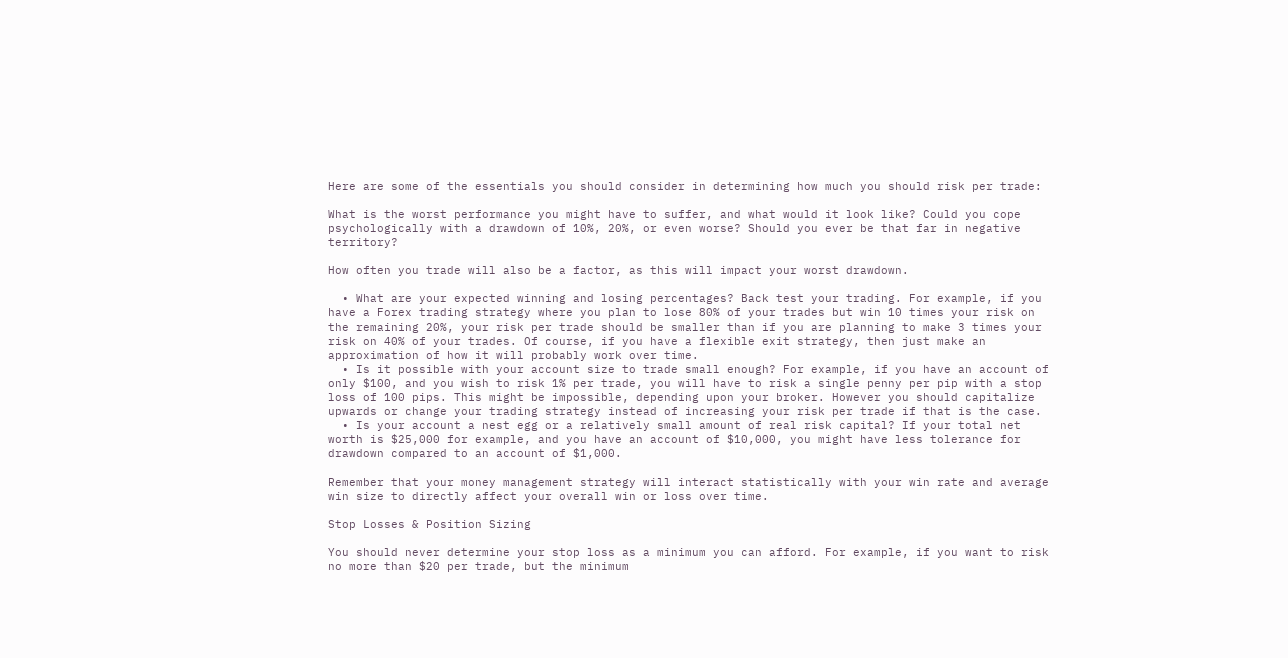Here are some of the essentials you should consider in determining how much you should risk per trade:

What is the worst performance you might have to suffer, and what would it look like? Could you cope psychologically with a drawdown of 10%, 20%, or even worse? Should you ever be that far in negative territory?

How often you trade will also be a factor, as this will impact your worst drawdown.

  • What are your expected winning and losing percentages? Back test your trading. For example, if you have a Forex trading strategy where you plan to lose 80% of your trades but win 10 times your risk on the remaining 20%, your risk per trade should be smaller than if you are planning to make 3 times your risk on 40% of your trades. Of course, if you have a flexible exit strategy, then just make an approximation of how it will probably work over time.
  • Is it possible with your account size to trade small enough? For example, if you have an account of only $100, and you wish to risk 1% per trade, you will have to risk a single penny per pip with a stop loss of 100 pips. This might be impossible, depending upon your broker. However you should capitalize upwards or change your trading strategy instead of increasing your risk per trade if that is the case.
  • Is your account a nest egg or a relatively small amount of real risk capital? If your total net worth is $25,000 for example, and you have an account of $10,000, you might have less tolerance for drawdown compared to an account of $1,000.

Remember that your money management strategy will interact statistically with your win rate and average win size to directly affect your overall win or loss over time.

Stop Losses & Position Sizing

You should never determine your stop loss as a minimum you can afford. For example, if you want to risk no more than $20 per trade, but the minimum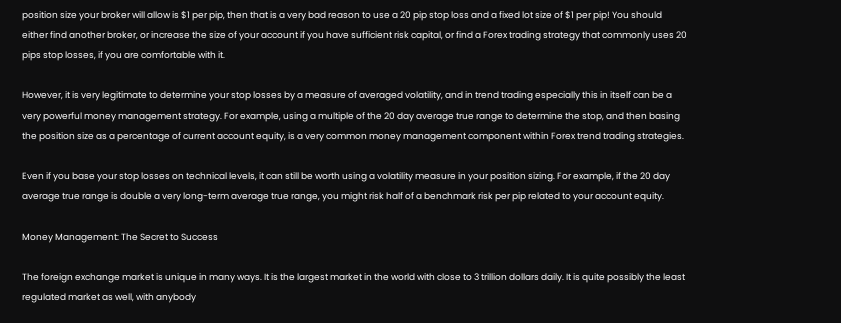position size your broker will allow is $1 per pip, then that is a very bad reason to use a 20 pip stop loss and a fixed lot size of $1 per pip! You should either find another broker, or increase the size of your account if you have sufficient risk capital, or find a Forex trading strategy that commonly uses 20 pips stop losses, if you are comfortable with it.

However, it is very legitimate to determine your stop losses by a measure of averaged volatility, and in trend trading especially this in itself can be a very powerful money management strategy. For example, using a multiple of the 20 day average true range to determine the stop, and then basing the position size as a percentage of current account equity, is a very common money management component within Forex trend trading strategies.

Even if you base your stop losses on technical levels, it can still be worth using a volatility measure in your position sizing. For example, if the 20 day average true range is double a very long-term average true range, you might risk half of a benchmark risk per pip related to your account equity.

Money Management: The Secret to Success

The foreign exchange market is unique in many ways. It is the largest market in the world with close to 3 trillion dollars daily. It is quite possibly the least regulated market as well, with anybody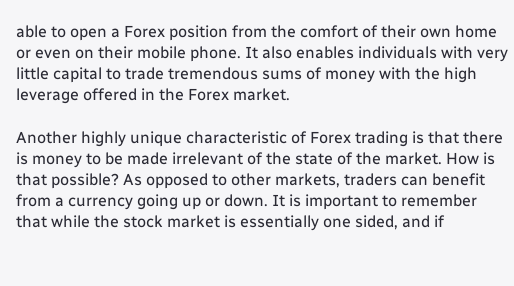able to open a Forex position from the comfort of their own home or even on their mobile phone. It also enables individuals with very little capital to trade tremendous sums of money with the high leverage offered in the Forex market.

Another highly unique characteristic of Forex trading is that there is money to be made irrelevant of the state of the market. How is that possible? As opposed to other markets, traders can benefit from a currency going up or down. It is important to remember that while the stock market is essentially one sided, and if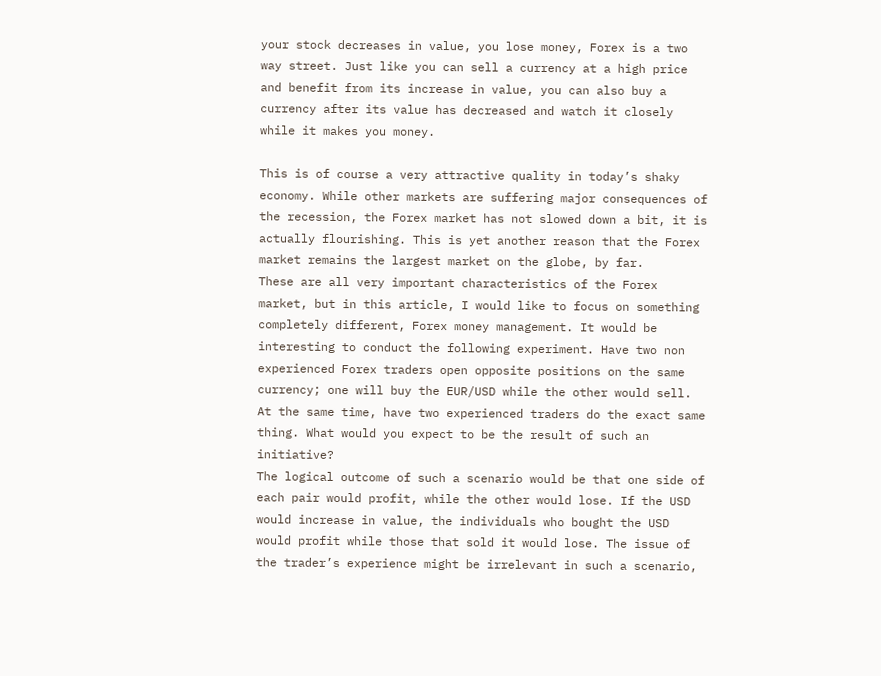your stock decreases in value, you lose money, Forex is a two way street. Just like you can sell a currency at a high price and benefit from its increase in value, you can also buy a currency after its value has decreased and watch it closely while it makes you money.

This is of course a very attractive quality in today’s shaky economy. While other markets are suffering major consequences of the recession, the Forex market has not slowed down a bit, it is actually flourishing. This is yet another reason that the Forex market remains the largest market on the globe, by far.
These are all very important characteristics of the Forex market, but in this article, I would like to focus on something completely different, Forex money management. It would be interesting to conduct the following experiment. Have two non experienced Forex traders open opposite positions on the same currency; one will buy the EUR/USD while the other would sell. At the same time, have two experienced traders do the exact same thing. What would you expect to be the result of such an initiative?
The logical outcome of such a scenario would be that one side of each pair would profit, while the other would lose. If the USD would increase in value, the individuals who bought the USD would profit while those that sold it would lose. The issue of the trader’s experience might be irrelevant in such a scenario,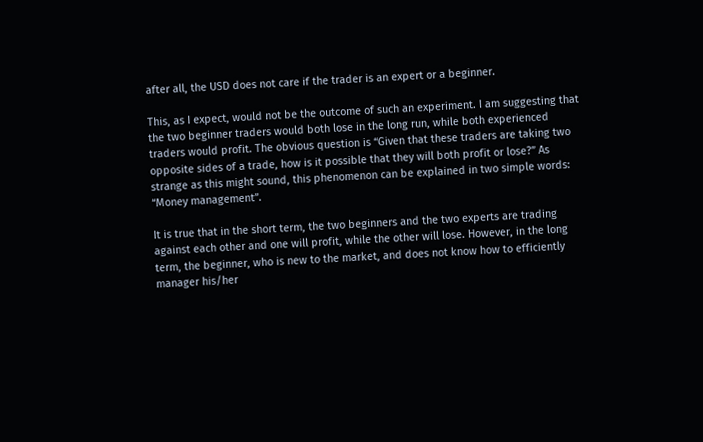after all, the USD does not care if the trader is an expert or a beginner.

This, as I expect, would not be the outcome of such an experiment. I am suggesting that the two beginner traders would both lose in the long run, while both experienced traders would profit. The obvious question is “Given that these traders are taking two opposite sides of a trade, how is it possible that they will both profit or lose?” As strange as this might sound, this phenomenon can be explained in two simple words: “Money management”.

It is true that in the short term, the two beginners and the two experts are trading against each other and one will profit, while the other will lose. However, in the long term, the beginner, who is new to the market, and does not know how to efficiently manager his/her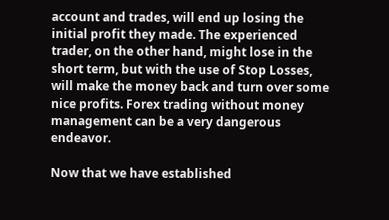account and trades, will end up losing the initial profit they made. The experienced trader, on the other hand, might lose in the short term, but with the use of Stop Losses, will make the money back and turn over some nice profits. Forex trading without money management can be a very dangerous endeavor.

Now that we have established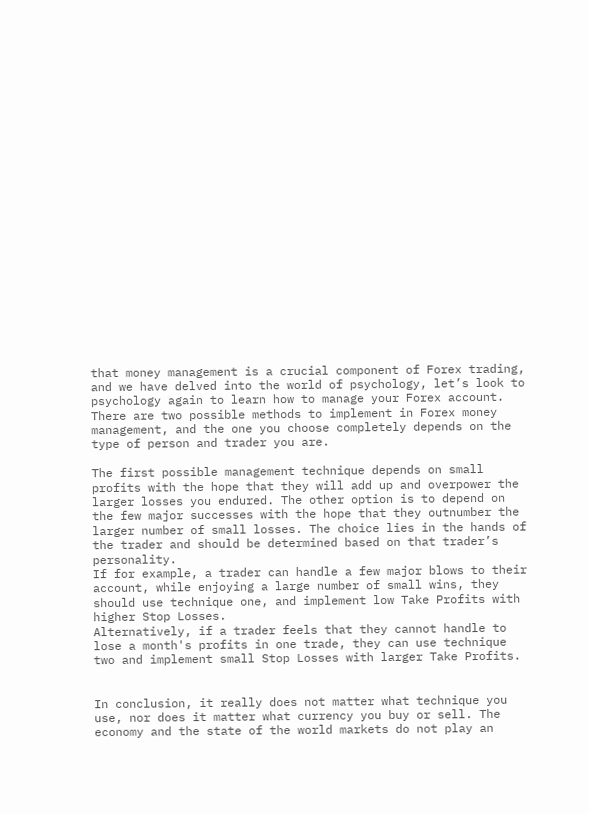that money management is a crucial component of Forex trading, and we have delved into the world of psychology, let’s look to psychology again to learn how to manage your Forex account. There are two possible methods to implement in Forex money management, and the one you choose completely depends on the type of person and trader you are.

The first possible management technique depends on small profits with the hope that they will add up and overpower the larger losses you endured. The other option is to depend on the few major successes with the hope that they outnumber the larger number of small losses. The choice lies in the hands of the trader and should be determined based on that trader’s personality.
If for example, a trader can handle a few major blows to their account, while enjoying a large number of small wins, they should use technique one, and implement low Take Profits with higher Stop Losses.
Alternatively, if a trader feels that they cannot handle to lose a month's profits in one trade, they can use technique two and implement small Stop Losses with larger Take Profits.


In conclusion, it really does not matter what technique you use, nor does it matter what currency you buy or sell. The economy and the state of the world markets do not play an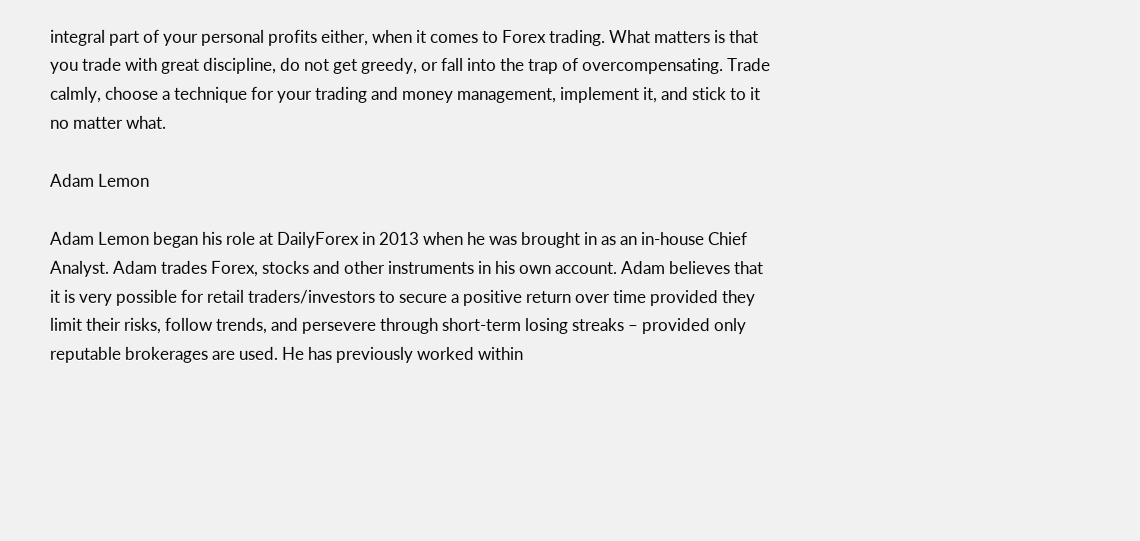integral part of your personal profits either, when it comes to Forex trading. What matters is that you trade with great discipline, do not get greedy, or fall into the trap of overcompensating. Trade calmly, choose a technique for your trading and money management, implement it, and stick to it no matter what.

Adam Lemon

Adam Lemon began his role at DailyForex in 2013 when he was brought in as an in-house Chief Analyst. Adam trades Forex, stocks and other instruments in his own account. Adam believes that it is very possible for retail traders/investors to secure a positive return over time provided they limit their risks, follow trends, and persevere through short-term losing streaks – provided only reputable brokerages are used. He has previously worked within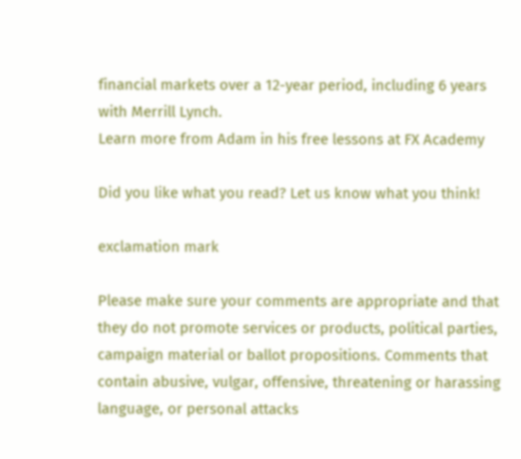financial markets over a 12-year period, including 6 years with Merrill Lynch.
Learn more from Adam in his free lessons at FX Academy

Did you like what you read? Let us know what you think!

exclamation mark

Please make sure your comments are appropriate and that they do not promote services or products, political parties, campaign material or ballot propositions. Comments that contain abusive, vulgar, offensive, threatening or harassing language, or personal attacks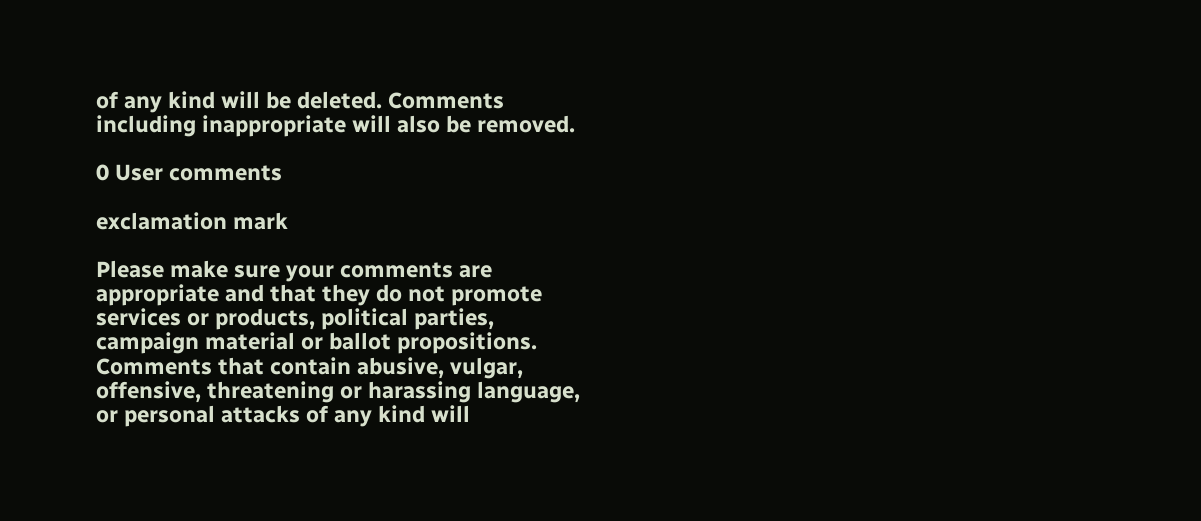of any kind will be deleted. Comments including inappropriate will also be removed.

0 User comments

exclamation mark

Please make sure your comments are appropriate and that they do not promote services or products, political parties, campaign material or ballot propositions. Comments that contain abusive, vulgar, offensive, threatening or harassing language, or personal attacks of any kind will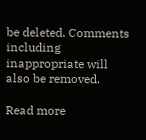be deleted. Comments including inappropriate will also be removed.

Read more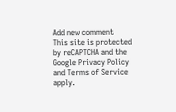Add new comment
This site is protected by reCAPTCHA and the Google Privacy Policy and Terms of Service apply.